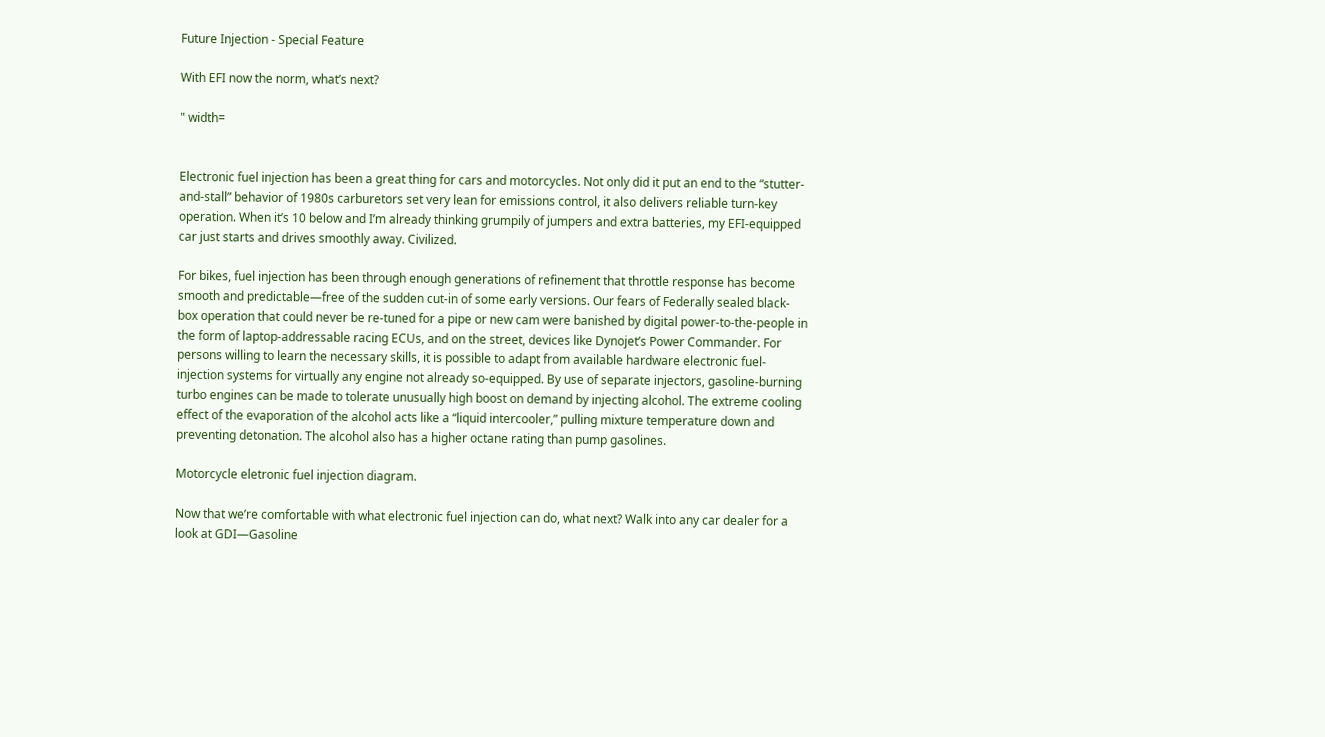Future Injection - Special Feature

With EFI now the norm, what’s next?

" width=


Electronic fuel injection has been a great thing for cars and motorcycles. Not only did it put an end to the “stutter-and-stall” behavior of 1980s carburetors set very lean for emissions control, it also delivers reliable turn-key operation. When it’s 10 below and I’m already thinking grumpily of jumpers and extra batteries, my EFI-equipped car just starts and drives smoothly away. Civilized.

For bikes, fuel injection has been through enough generations of refinement that throttle response has become smooth and predictable—free of the sudden cut-in of some early versions. Our fears of Federally sealed black-box operation that could never be re-tuned for a pipe or new cam were banished by digital power-to-the-people in the form of laptop-addressable racing ECUs, and on the street, devices like Dynojet’s Power Commander. For persons willing to learn the necessary skills, it is possible to adapt from available hardware electronic fuel-injection systems for virtually any engine not already so-equipped. By use of separate injectors, gasoline-burning turbo engines can be made to tolerate unusually high boost on demand by injecting alcohol. The extreme cooling effect of the evaporation of the alcohol acts like a “liquid intercooler,” pulling mixture temperature down and preventing detonation. The alcohol also has a higher octane rating than pump gasolines.

Motorcycle eletronic fuel injection diagram.

Now that we’re comfortable with what electronic fuel injection can do, what next? Walk into any car dealer for a look at GDI—Gasoline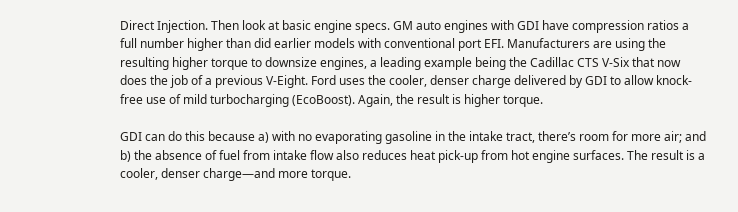Direct Injection. Then look at basic engine specs. GM auto engines with GDI have compression ratios a full number higher than did earlier models with conventional port EFI. Manufacturers are using the resulting higher torque to downsize engines, a leading example being the Cadillac CTS V-Six that now does the job of a previous V-Eight. Ford uses the cooler, denser charge delivered by GDI to allow knock-free use of mild turbocharging (EcoBoost). Again, the result is higher torque.

GDI can do this because a) with no evaporating gasoline in the intake tract, there’s room for more air; and b) the absence of fuel from intake flow also reduces heat pick-up from hot engine surfaces. The result is a cooler, denser charge—and more torque.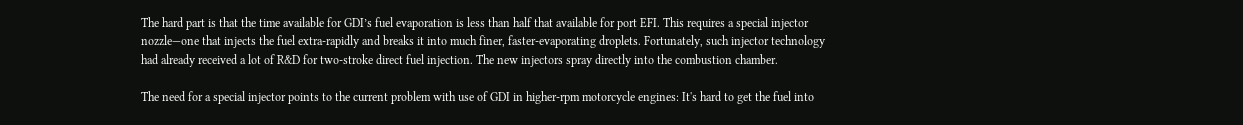The hard part is that the time available for GDI’s fuel evaporation is less than half that available for port EFI. This requires a special injector nozzle—one that injects the fuel extra-rapidly and breaks it into much finer, faster-evaporating droplets. Fortunately, such injector technology had already received a lot of R&D for two-stroke direct fuel injection. The new injectors spray directly into the combustion chamber.

The need for a special injector points to the current problem with use of GDI in higher-rpm motorcycle engines: It's hard to get the fuel into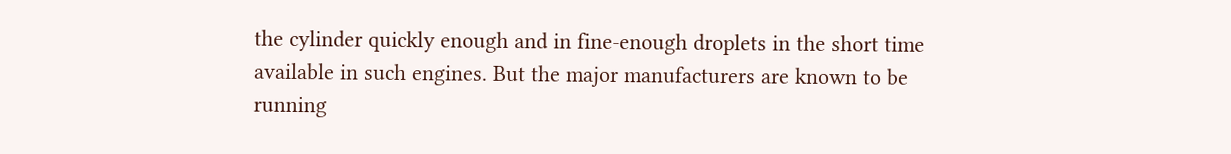the cylinder quickly enough and in fine-enough droplets in the short time available in such engines. But the major manufacturers are known to be running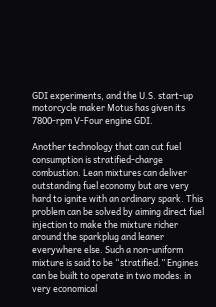GDI experiments, and the U.S. start-up motorcycle maker Motus has given its 7800-rpm V-Four engine GDI.

Another technology that can cut fuel consumption is stratified-charge combustion. Lean mixtures can deliver outstanding fuel economy but are very hard to ignite with an ordinary spark. This problem can be solved by aiming direct fuel injection to make the mixture richer around the sparkplug and leaner everywhere else. Such a non-uniform mixture is said to be “stratified.” Engines can be built to operate in two modes: in very economical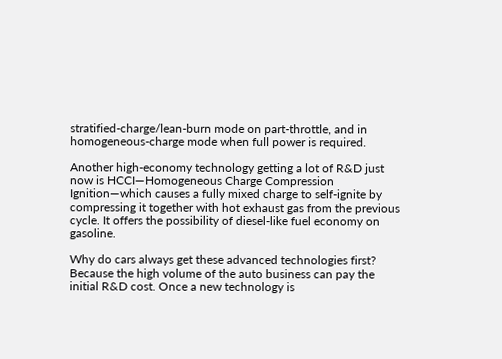stratified-charge/lean-burn mode on part-throttle, and in homogeneous-charge mode when full power is required.

Another high-economy technology getting a lot of R&D just now is HCCI—Homogeneous Charge Compression Ignition—which causes a fully mixed charge to self-ignite by compressing it together with hot exhaust gas from the previous cycle. It offers the possibility of diesel-like fuel economy on gasoline.

Why do cars always get these advanced technologies first? Because the high volume of the auto business can pay the initial R&D cost. Once a new technology is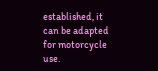established, it can be adapted for motorcycle use.